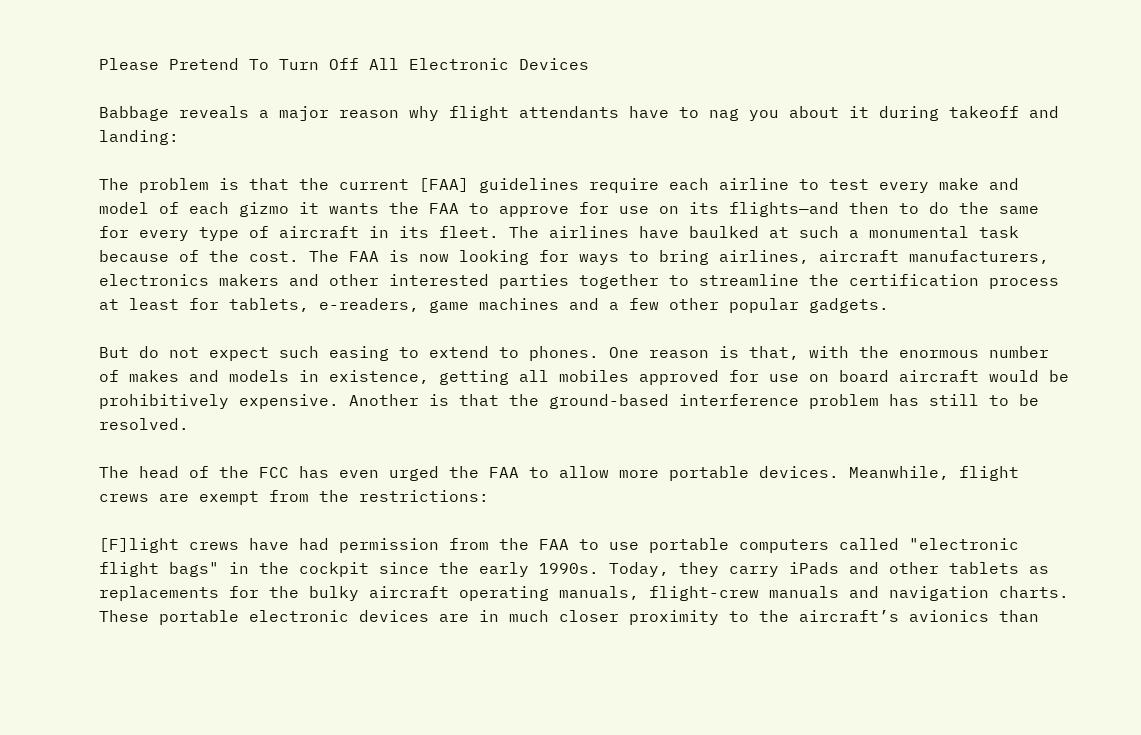Please Pretend To Turn Off All Electronic Devices

Babbage reveals a major reason why flight attendants have to nag you about it during takeoff and landing:

The problem is that the current [FAA] guidelines require each airline to test every make and model of each gizmo it wants the FAA to approve for use on its flights—and then to do the same for every type of aircraft in its fleet. The airlines have baulked at such a monumental task because of the cost. The FAA is now looking for ways to bring airlines, aircraft manufacturers, electronics makers and other interested parties together to streamline the certification process at least for tablets, e-readers, game machines and a few other popular gadgets.

But do not expect such easing to extend to phones. One reason is that, with the enormous number of makes and models in existence, getting all mobiles approved for use on board aircraft would be prohibitively expensive. Another is that the ground-based interference problem has still to be resolved.

The head of the FCC has even urged the FAA to allow more portable devices. Meanwhile, flight crews are exempt from the restrictions:

[F]light crews have had permission from the FAA to use portable computers called "electronic flight bags" in the cockpit since the early 1990s. Today, they carry iPads and other tablets as replacements for the bulky aircraft operating manuals, flight-crew manuals and navigation charts. These portable electronic devices are in much closer proximity to the aircraft’s avionics than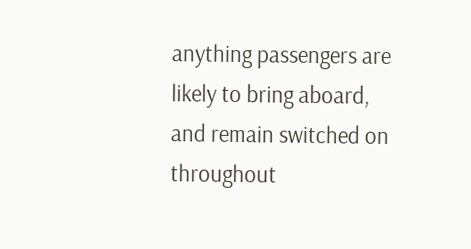anything passengers are likely to bring aboard, and remain switched on throughout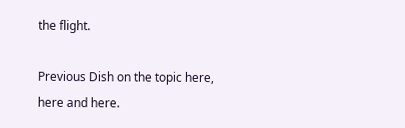the flight.

Previous Dish on the topic here, here and here.